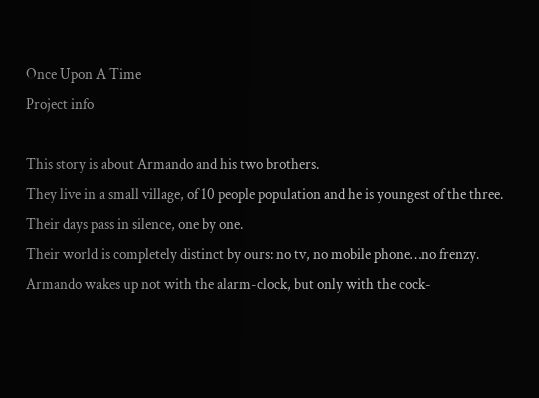Once Upon A Time
Project info

This story is about Armando and his two brothers.
They live in a small village, of 10 people population and he is youngest of the three.
Their days pass in silence, one by one.
Their world is completely distinct by ours: no tv, no mobile phone…no frenzy.
Armando wakes up not with the alarm-clock, but only with the cock-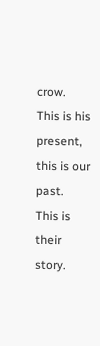crow.
This is his present, this is our past.
This is their story.